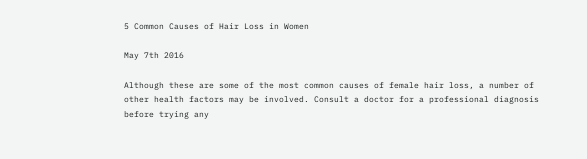5 Common Causes of Hair Loss in Women

May 7th 2016

Although these are some of the most common causes of female hair loss, a number of other health factors may be involved. Consult a doctor for a professional diagnosis before trying any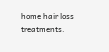home hair loss treatments.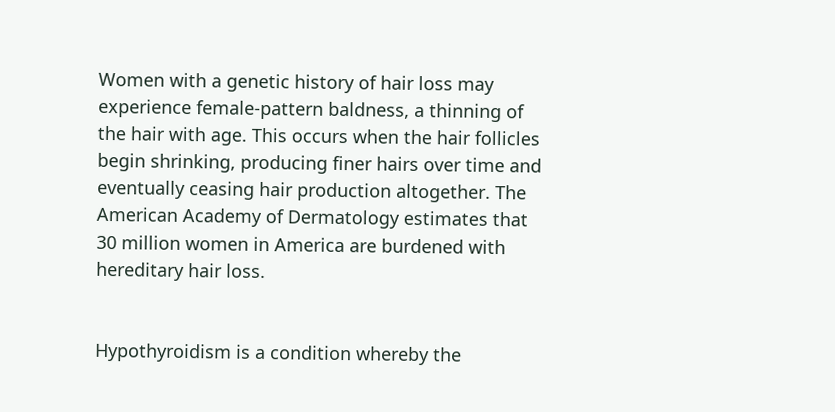Women with a genetic history of hair loss may experience female-pattern baldness, a thinning of the hair with age. This occurs when the hair follicles begin shrinking, producing finer hairs over time and eventually ceasing hair production altogether. The American Academy of Dermatology estimates that 30 million women in America are burdened with hereditary hair loss.


Hypothyroidism is a condition whereby the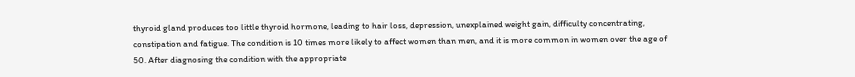thyroid gland produces too little thyroid hormone, leading to hair loss, depression, unexplained weight gain, difficulty concentrating, constipation and fatigue. The condition is 10 times more likely to affect women than men, and it is more common in women over the age of 50. After diagnosing the condition with the appropriate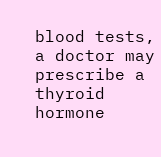blood tests, a doctor may prescribe a thyroid hormone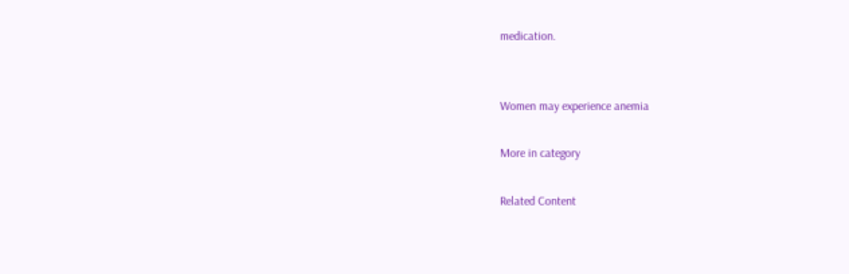medication.


Women may experience anemia

More in category

Related Content